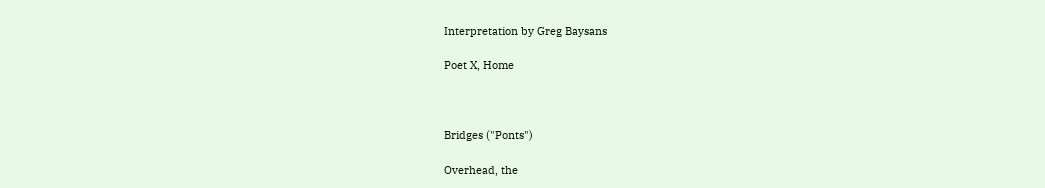Interpretation by Greg Baysans

Poet X, Home



Bridges ("Ponts")

Overhead, the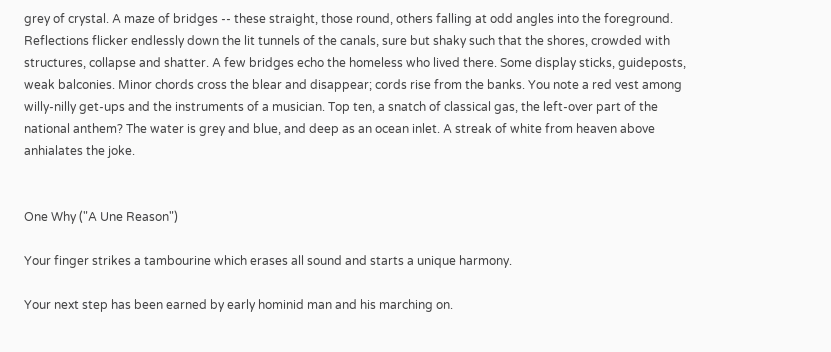grey of crystal. A maze of bridges -- these straight, those round, others falling at odd angles into the foreground. Reflections flicker endlessly down the lit tunnels of the canals, sure but shaky such that the shores, crowded with structures, collapse and shatter. A few bridges echo the homeless who lived there. Some display sticks, guideposts, weak balconies. Minor chords cross the blear and disappear; cords rise from the banks. You note a red vest among willy-nilly get-ups and the instruments of a musician. Top ten, a snatch of classical gas, the left-over part of the national anthem? The water is grey and blue, and deep as an ocean inlet. A streak of white from heaven above anhialates the joke.


One Why ("A Une Reason")

Your finger strikes a tambourine which erases all sound and starts a unique harmony.

Your next step has been earned by early hominid man and his marching on.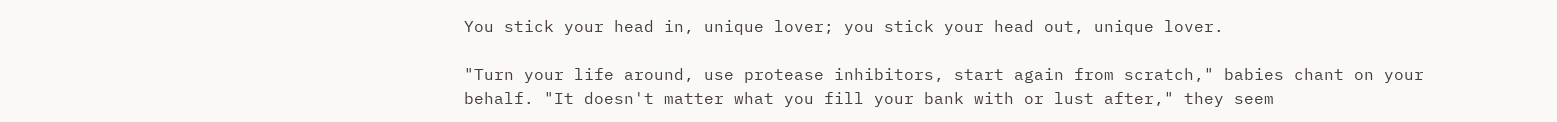You stick your head in, unique lover; you stick your head out, unique lover.

"Turn your life around, use protease inhibitors, start again from scratch," babies chant on your behalf. "It doesn't matter what you fill your bank with or lust after," they seem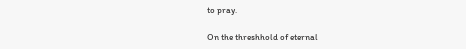to pray.

On the threshhold of eternal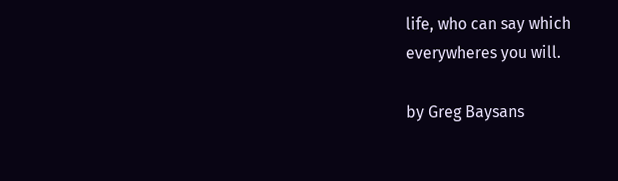life, who can say which everywheres you will.

by Greg Baysans